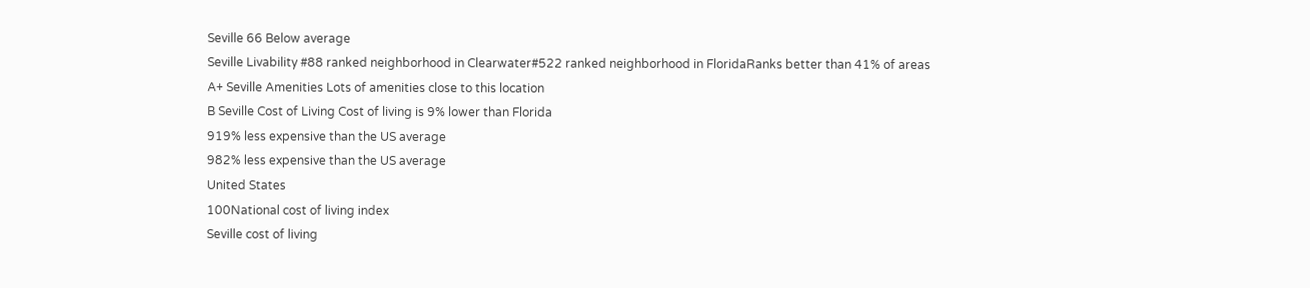Seville 66 Below average
Seville Livability #88 ranked neighborhood in Clearwater#522 ranked neighborhood in FloridaRanks better than 41% of areas
A+ Seville Amenities Lots of amenities close to this location
B Seville Cost of Living Cost of living is 9% lower than Florida
919% less expensive than the US average
982% less expensive than the US average
United States
100National cost of living index
Seville cost of living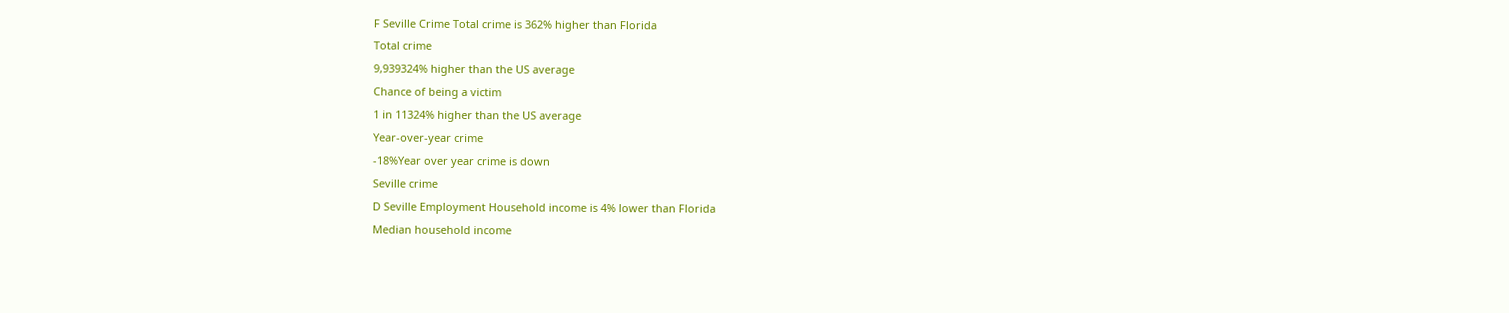F Seville Crime Total crime is 362% higher than Florida
Total crime
9,939324% higher than the US average
Chance of being a victim
1 in 11324% higher than the US average
Year-over-year crime
-18%Year over year crime is down
Seville crime
D Seville Employment Household income is 4% lower than Florida
Median household income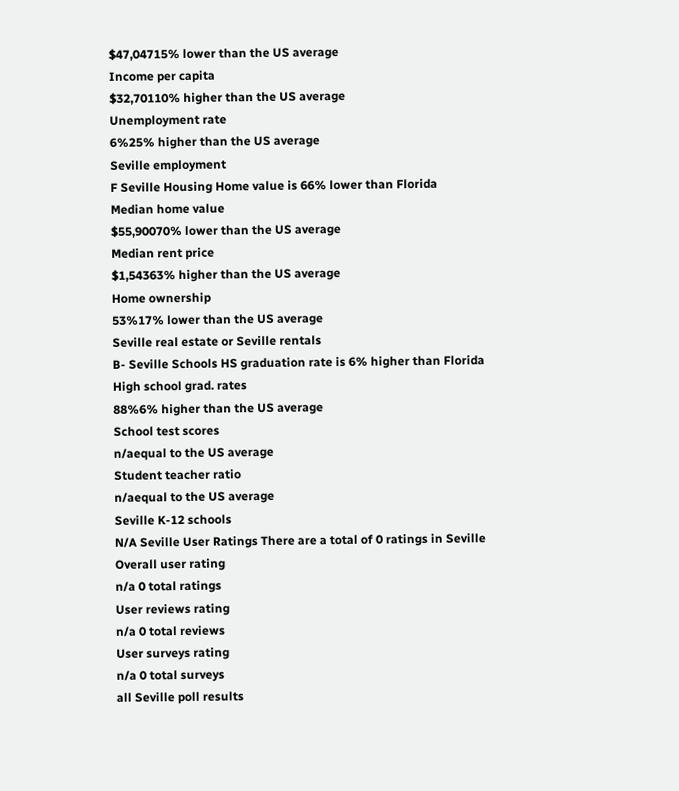$47,04715% lower than the US average
Income per capita
$32,70110% higher than the US average
Unemployment rate
6%25% higher than the US average
Seville employment
F Seville Housing Home value is 66% lower than Florida
Median home value
$55,90070% lower than the US average
Median rent price
$1,54363% higher than the US average
Home ownership
53%17% lower than the US average
Seville real estate or Seville rentals
B- Seville Schools HS graduation rate is 6% higher than Florida
High school grad. rates
88%6% higher than the US average
School test scores
n/aequal to the US average
Student teacher ratio
n/aequal to the US average
Seville K-12 schools
N/A Seville User Ratings There are a total of 0 ratings in Seville
Overall user rating
n/a 0 total ratings
User reviews rating
n/a 0 total reviews
User surveys rating
n/a 0 total surveys
all Seville poll results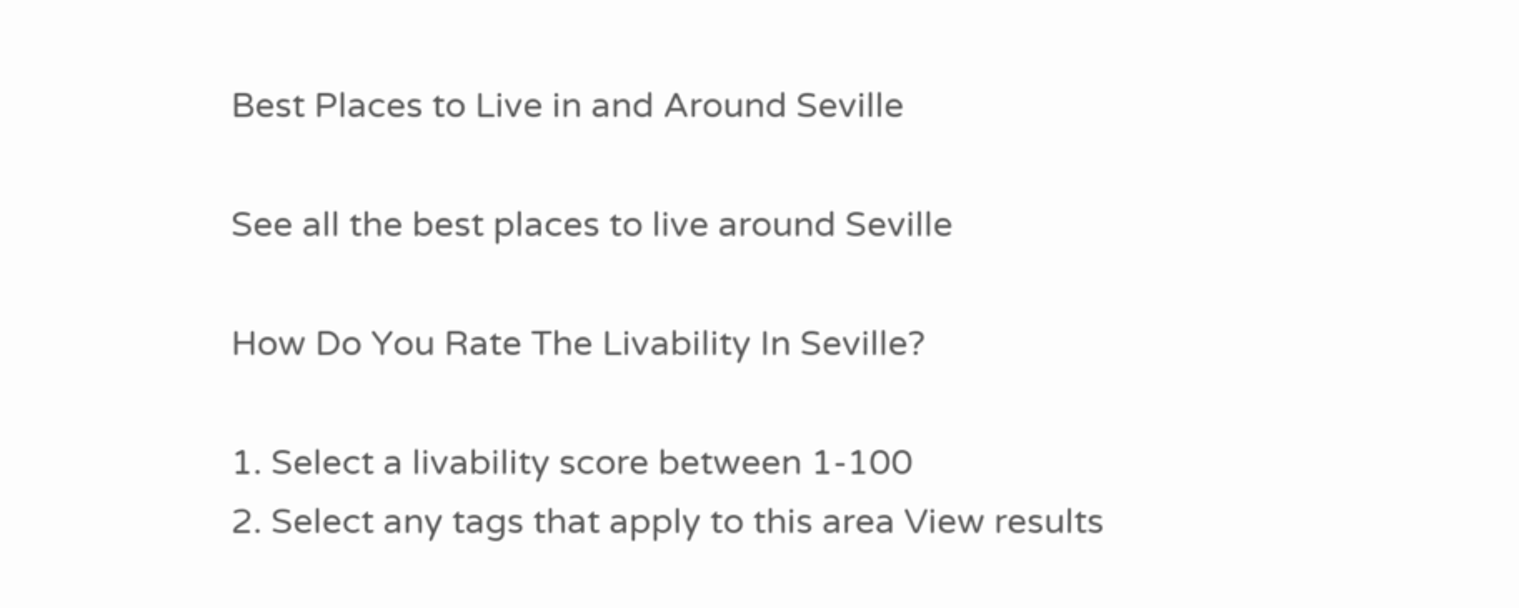Best Places to Live in and Around Seville

See all the best places to live around Seville

How Do You Rate The Livability In Seville?

1. Select a livability score between 1-100
2. Select any tags that apply to this area View results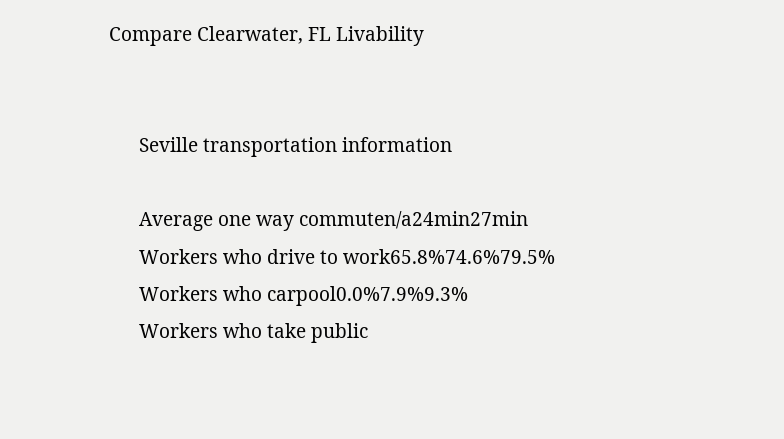Compare Clearwater, FL Livability


      Seville transportation information

      Average one way commuten/a24min27min
      Workers who drive to work65.8%74.6%79.5%
      Workers who carpool0.0%7.9%9.3%
      Workers who take public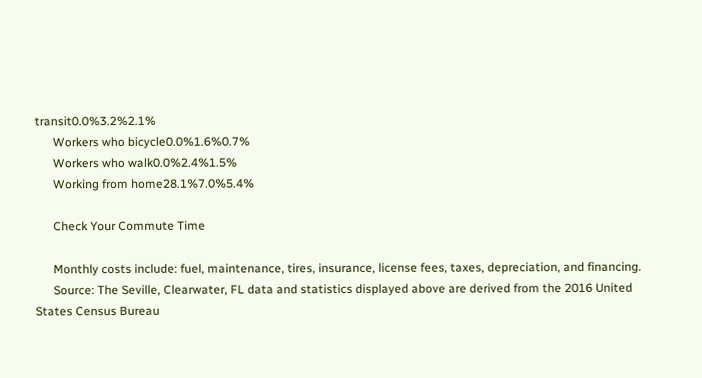transit0.0%3.2%2.1%
      Workers who bicycle0.0%1.6%0.7%
      Workers who walk0.0%2.4%1.5%
      Working from home28.1%7.0%5.4%

      Check Your Commute Time

      Monthly costs include: fuel, maintenance, tires, insurance, license fees, taxes, depreciation, and financing.
      Source: The Seville, Clearwater, FL data and statistics displayed above are derived from the 2016 United States Census Bureau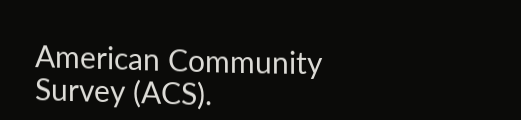American Community Survey (ACS).